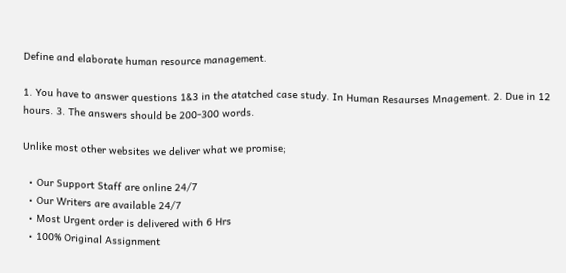Define and elaborate human resource management.

1. You have to answer questions 1&3 in the atatched case study. In Human Resaurses Mnagement. 2. Due in 12 hours. 3. The answers should be 200-300 words.

Unlike most other websites we deliver what we promise;

  • Our Support Staff are online 24/7
  • Our Writers are available 24/7
  • Most Urgent order is delivered with 6 Hrs
  • 100% Original Assignment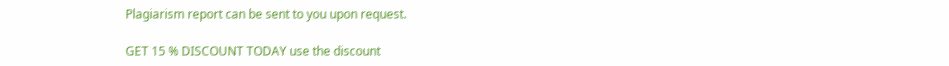Plagiarism report can be sent to you upon request.

GET 15 % DISCOUNT TODAY use the discount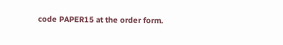code PAPER15 at the order form.